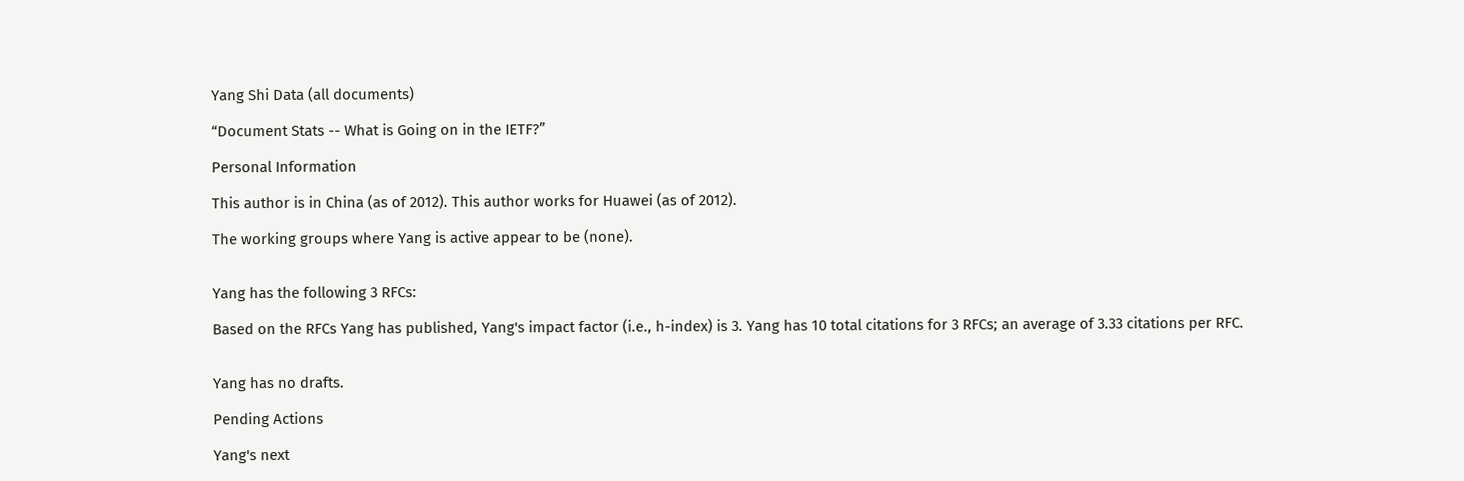Yang Shi Data (all documents)

“Document Stats -- What is Going on in the IETF?”

Personal Information

This author is in China (as of 2012). This author works for Huawei (as of 2012).

The working groups where Yang is active appear to be (none).


Yang has the following 3 RFCs:

Based on the RFCs Yang has published, Yang's impact factor (i.e., h-index) is 3. Yang has 10 total citations for 3 RFCs; an average of 3.33 citations per RFC.


Yang has no drafts.

Pending Actions

Yang's next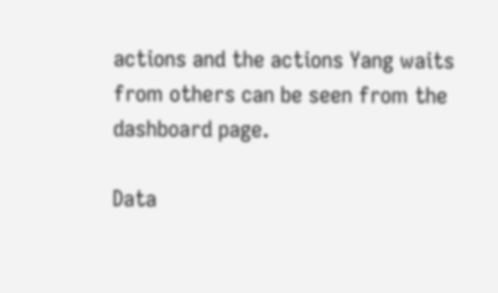actions and the actions Yang waits from others can be seen from the dashboard page.

Data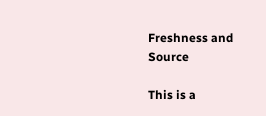Freshness and Source

This is a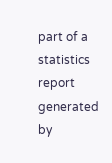part of a statistics report generated by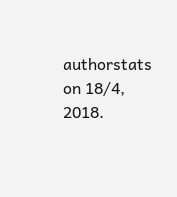authorstats on 18/4, 2018.